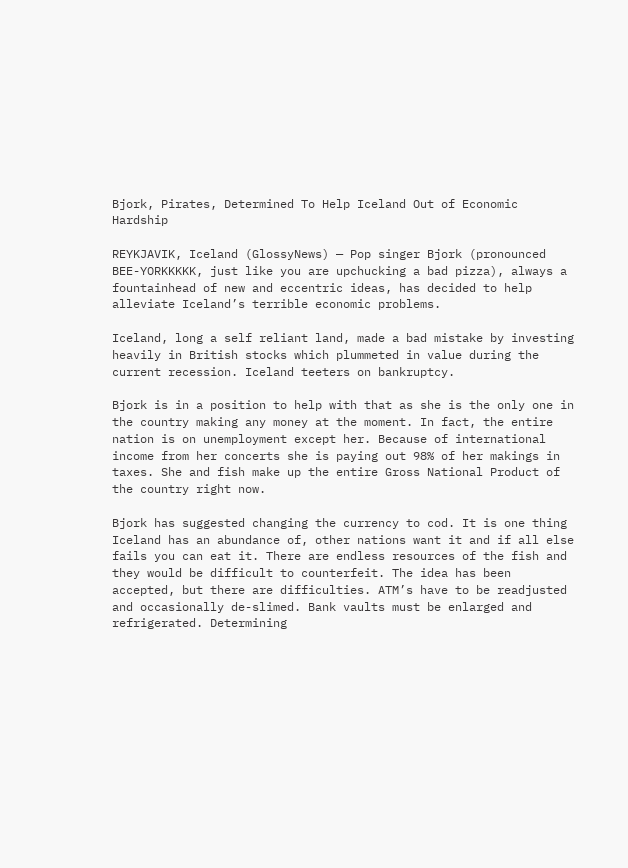Bjork, Pirates, Determined To Help Iceland Out of Economic Hardship

REYKJAVIK, Iceland (GlossyNews) — Pop singer Bjork (pronounced BEE-YORKKKKK, just like you are upchucking a bad pizza), always a fountainhead of new and eccentric ideas, has decided to help alleviate Iceland’s terrible economic problems.

Iceland, long a self reliant land, made a bad mistake by investing heavily in British stocks which plummeted in value during the current recession. Iceland teeters on bankruptcy.

Bjork is in a position to help with that as she is the only one in the country making any money at the moment. In fact, the entire nation is on unemployment except her. Because of international income from her concerts she is paying out 98% of her makings in taxes. She and fish make up the entire Gross National Product of the country right now.

Bjork has suggested changing the currency to cod. It is one thing Iceland has an abundance of, other nations want it and if all else fails you can eat it. There are endless resources of the fish and they would be difficult to counterfeit. The idea has been accepted, but there are difficulties. ATM’s have to be readjusted and occasionally de-slimed. Bank vaults must be enlarged and refrigerated. Determining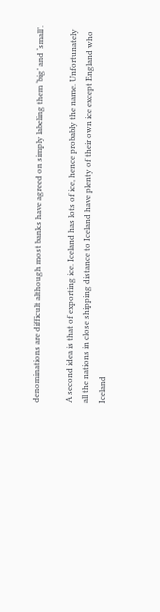denominations are difficult although most banks have agreed on simply labeling them ‘big’ and ‘small’.

A second idea is that of exporting ice. Iceland has lots of ice, hence probably the name. Unfortunately all the nations in close shipping distance to Iceland have plenty of their own ice except England who Iceland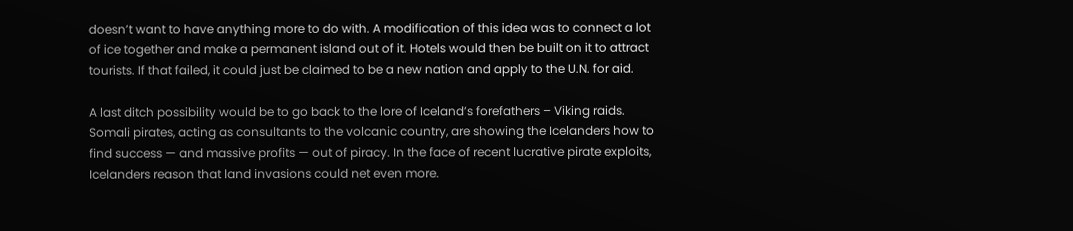doesn’t want to have anything more to do with. A modification of this idea was to connect a lot of ice together and make a permanent island out of it. Hotels would then be built on it to attract tourists. If that failed, it could just be claimed to be a new nation and apply to the U.N. for aid.

A last ditch possibility would be to go back to the lore of Iceland’s forefathers – Viking raids. Somali pirates, acting as consultants to the volcanic country, are showing the Icelanders how to find success — and massive profits — out of piracy. In the face of recent lucrative pirate exploits, Icelanders reason that land invasions could net even more.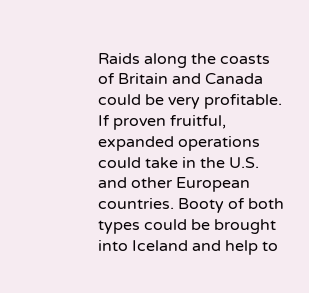Raids along the coasts of Britain and Canada could be very profitable. If proven fruitful, expanded operations could take in the U.S. and other European countries. Booty of both types could be brought into Iceland and help to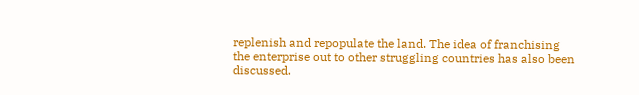replenish and repopulate the land. The idea of franchising the enterprise out to other struggling countries has also been discussed.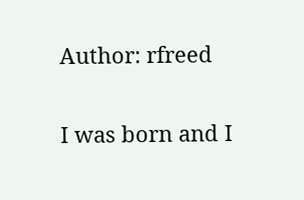Author: rfreed

I was born and I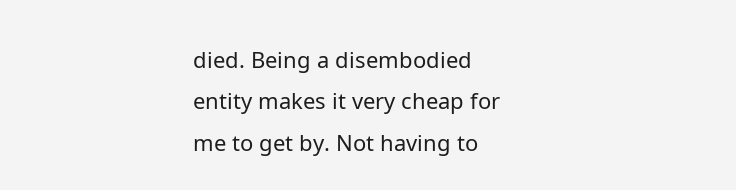died. Being a disembodied entity makes it very cheap for me to get by. Not having to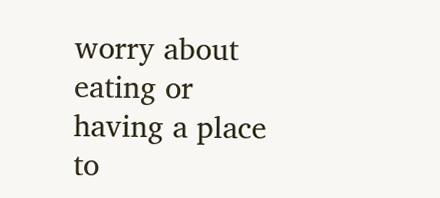worry about eating or having a place to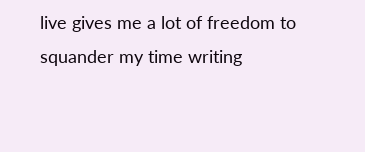live gives me a lot of freedom to squander my time writing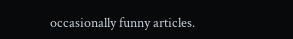occasionally funny articles.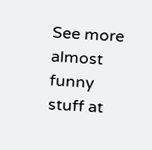See more almost funny stuff at